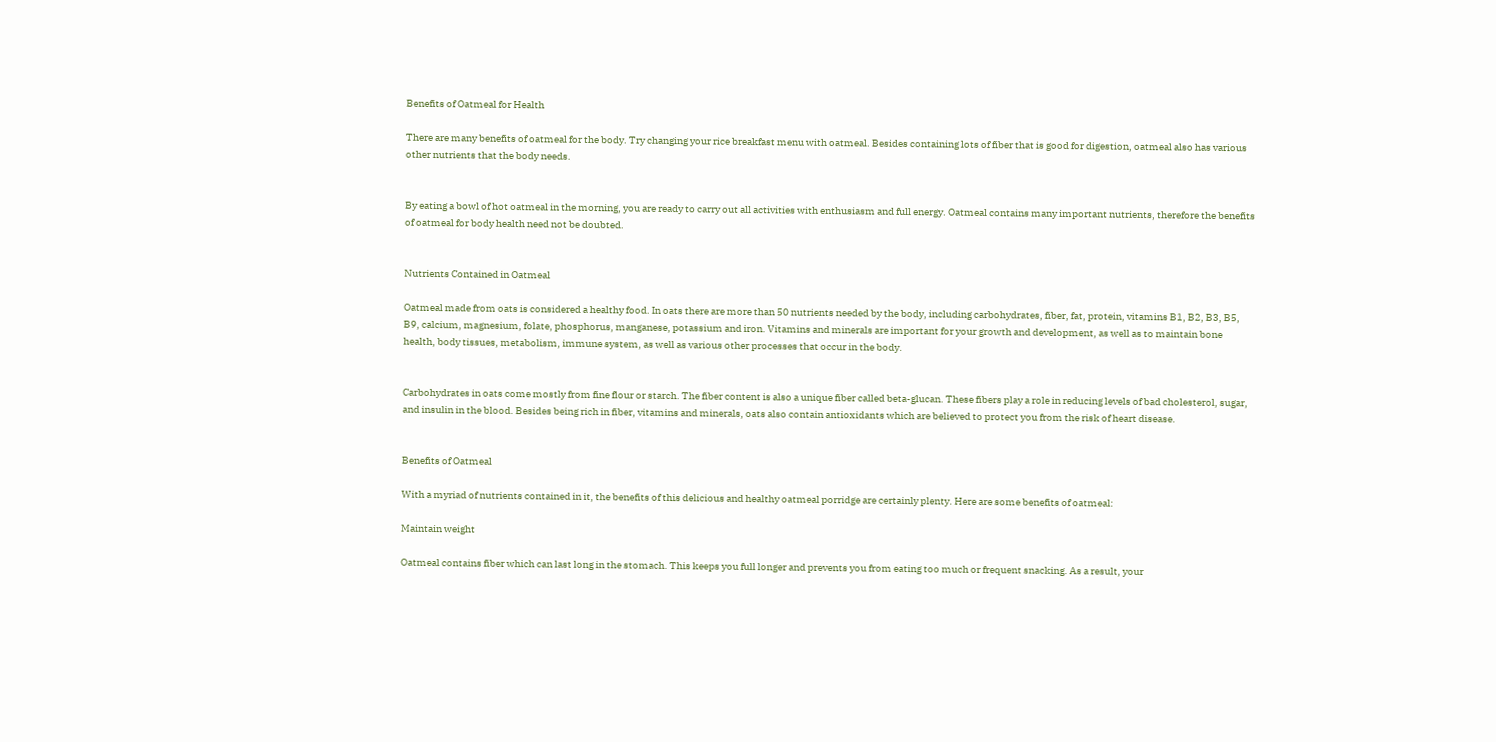Benefits of Oatmeal for Health

There are many benefits of oatmeal for the body. Try changing your rice breakfast menu with oatmeal. Besides containing lots of fiber that is good for digestion, oatmeal also has various other nutrients that the body needs.


By eating a bowl of hot oatmeal in the morning, you are ready to carry out all activities with enthusiasm and full energy. Oatmeal contains many important nutrients, therefore the benefits of oatmeal for body health need not be doubted.


Nutrients Contained in Oatmeal

Oatmeal made from oats is considered a healthy food. In oats there are more than 50 nutrients needed by the body, including carbohydrates, fiber, fat, protein, vitamins B1, B2, B3, B5, B9, calcium, magnesium, folate, phosphorus, manganese, potassium and iron. Vitamins and minerals are important for your growth and development, as well as to maintain bone health, body tissues, metabolism, immune system, as well as various other processes that occur in the body.


Carbohydrates in oats come mostly from fine flour or starch. The fiber content is also a unique fiber called beta-glucan. These fibers play a role in reducing levels of bad cholesterol, sugar, and insulin in the blood. Besides being rich in fiber, vitamins and minerals, oats also contain antioxidants which are believed to protect you from the risk of heart disease.


Benefits of Oatmeal

With a myriad of nutrients contained in it, the benefits of this delicious and healthy oatmeal porridge are certainly plenty. Here are some benefits of oatmeal:

Maintain weight

Oatmeal contains fiber which can last long in the stomach. This keeps you full longer and prevents you from eating too much or frequent snacking. As a result, your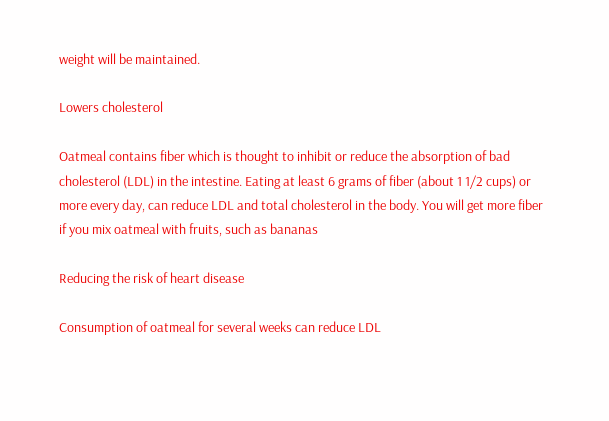weight will be maintained.

Lowers cholesterol

Oatmeal contains fiber which is thought to inhibit or reduce the absorption of bad cholesterol (LDL) in the intestine. Eating at least 6 grams of fiber (about 1 1/2 cups) or more every day, can reduce LDL and total cholesterol in the body. You will get more fiber if you mix oatmeal with fruits, such as bananas

Reducing the risk of heart disease

Consumption of oatmeal for several weeks can reduce LDL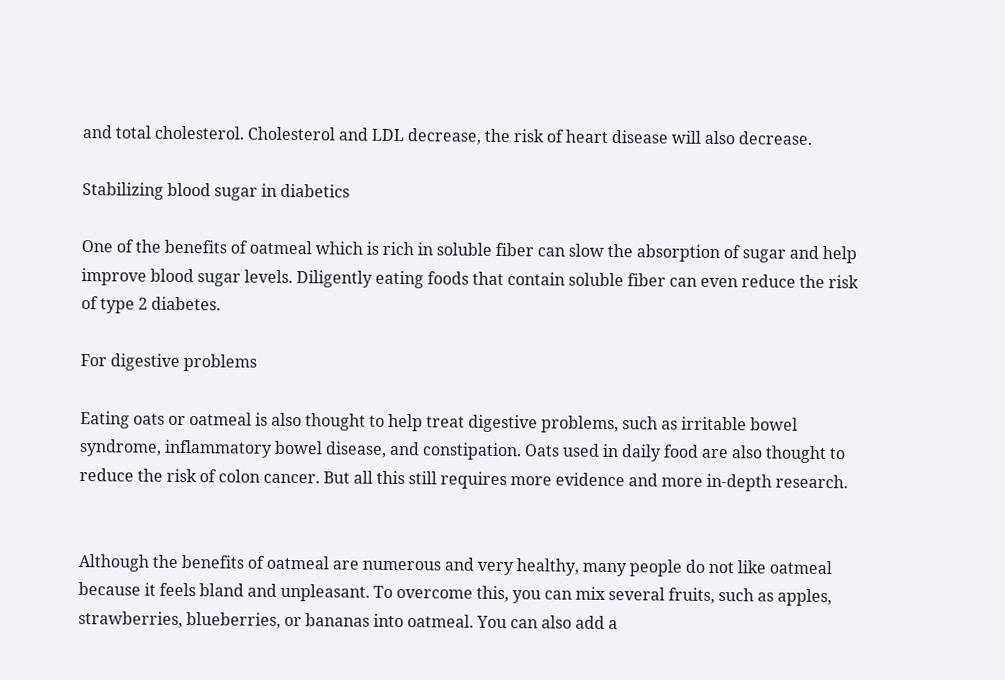and total cholesterol. Cholesterol and LDL decrease, the risk of heart disease will also decrease.

Stabilizing blood sugar in diabetics

One of the benefits of oatmeal which is rich in soluble fiber can slow the absorption of sugar and help improve blood sugar levels. Diligently eating foods that contain soluble fiber can even reduce the risk of type 2 diabetes.

For digestive problems

Eating oats or oatmeal is also thought to help treat digestive problems, such as irritable bowel syndrome, inflammatory bowel disease, and constipation. Oats used in daily food are also thought to reduce the risk of colon cancer. But all this still requires more evidence and more in-depth research.


Although the benefits of oatmeal are numerous and very healthy, many people do not like oatmeal because it feels bland and unpleasant. To overcome this, you can mix several fruits, such as apples, strawberries, blueberries, or bananas into oatmeal. You can also add a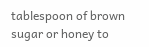tablespoon of brown sugar or honey to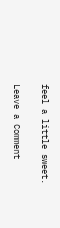feel a little sweet.

Leave a Comment